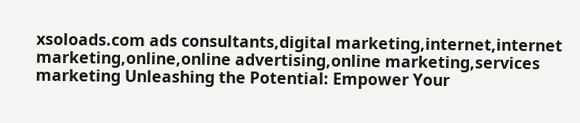xsoloads.com ads consultants,digital marketing,internet,internet marketing,online,online advertising,online marketing,services marketing Unleashing the Potential: Empower Your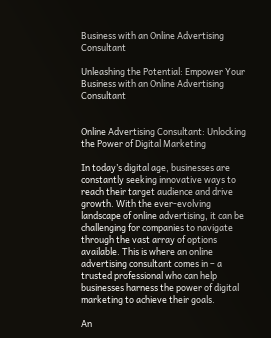Business with an Online Advertising Consultant

Unleashing the Potential: Empower Your Business with an Online Advertising Consultant


Online Advertising Consultant: Unlocking the Power of Digital Marketing

In today’s digital age, businesses are constantly seeking innovative ways to reach their target audience and drive growth. With the ever-evolving landscape of online advertising, it can be challenging for companies to navigate through the vast array of options available. This is where an online advertising consultant comes in – a trusted professional who can help businesses harness the power of digital marketing to achieve their goals.

An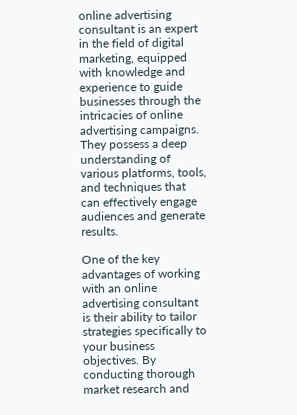online advertising consultant is an expert in the field of digital marketing, equipped with knowledge and experience to guide businesses through the intricacies of online advertising campaigns. They possess a deep understanding of various platforms, tools, and techniques that can effectively engage audiences and generate results.

One of the key advantages of working with an online advertising consultant is their ability to tailor strategies specifically to your business objectives. By conducting thorough market research and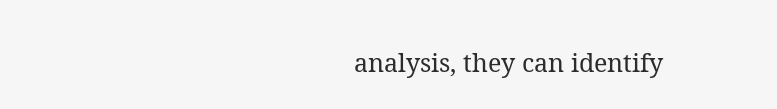analysis, they can identify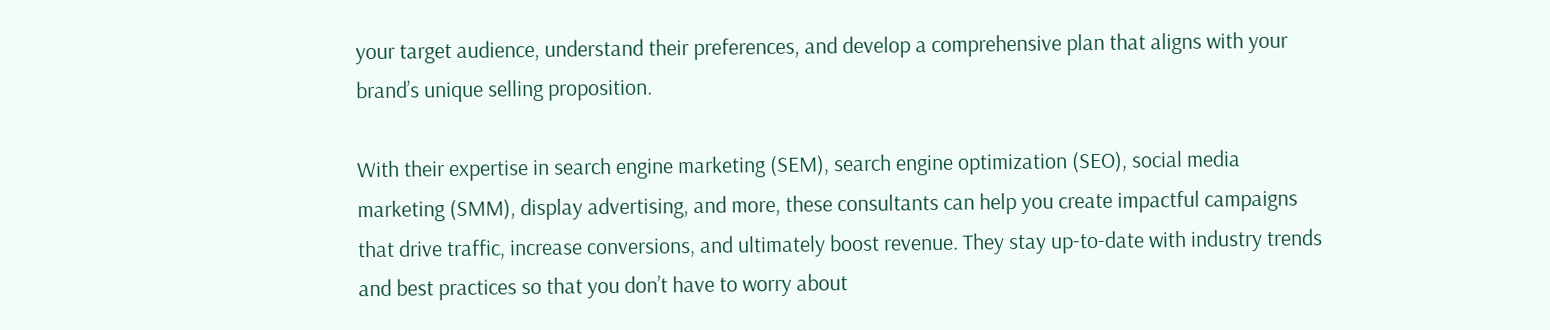your target audience, understand their preferences, and develop a comprehensive plan that aligns with your brand’s unique selling proposition.

With their expertise in search engine marketing (SEM), search engine optimization (SEO), social media marketing (SMM), display advertising, and more, these consultants can help you create impactful campaigns that drive traffic, increase conversions, and ultimately boost revenue. They stay up-to-date with industry trends and best practices so that you don’t have to worry about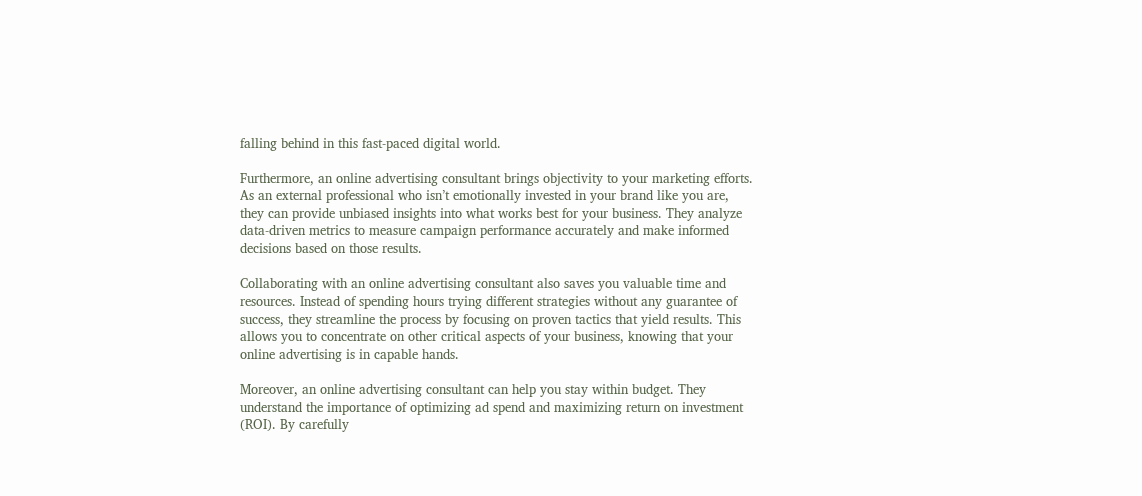falling behind in this fast-paced digital world.

Furthermore, an online advertising consultant brings objectivity to your marketing efforts. As an external professional who isn’t emotionally invested in your brand like you are, they can provide unbiased insights into what works best for your business. They analyze data-driven metrics to measure campaign performance accurately and make informed decisions based on those results.

Collaborating with an online advertising consultant also saves you valuable time and resources. Instead of spending hours trying different strategies without any guarantee of success, they streamline the process by focusing on proven tactics that yield results. This allows you to concentrate on other critical aspects of your business, knowing that your online advertising is in capable hands.

Moreover, an online advertising consultant can help you stay within budget. They understand the importance of optimizing ad spend and maximizing return on investment (ROI). By carefully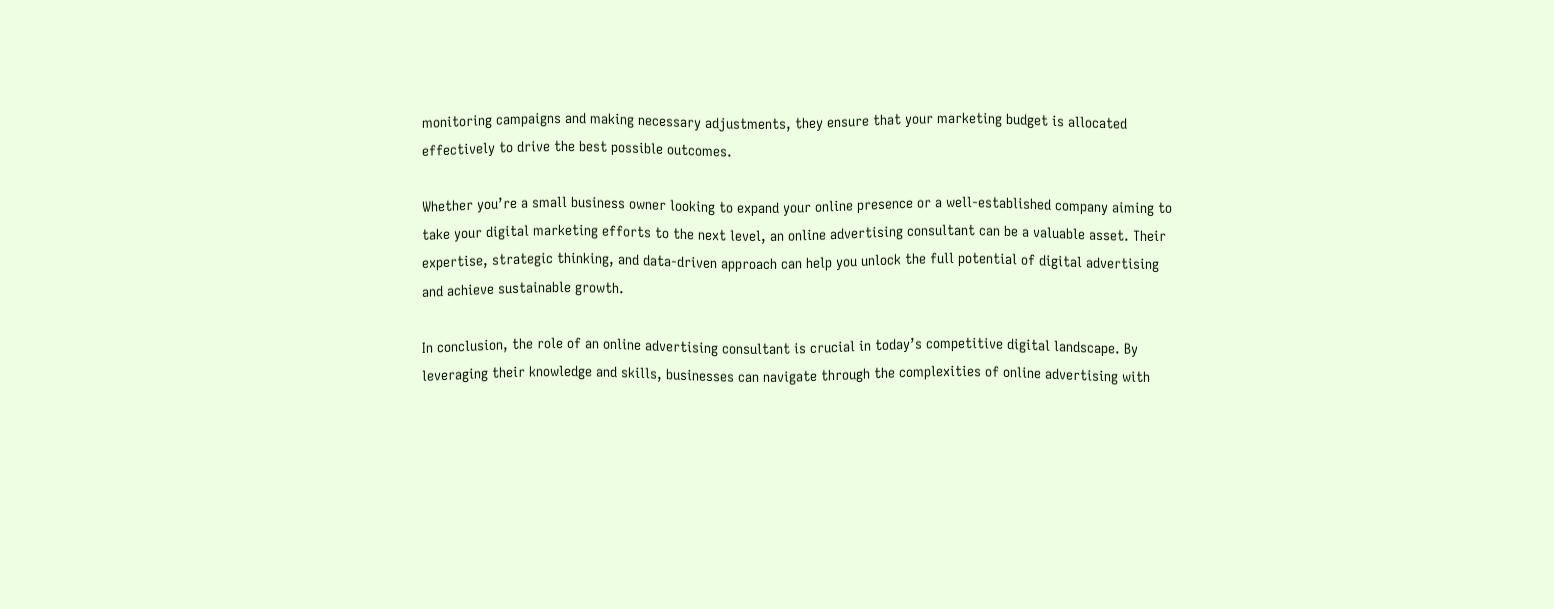monitoring campaigns and making necessary adjustments, they ensure that your marketing budget is allocated effectively to drive the best possible outcomes.

Whether you’re a small business owner looking to expand your online presence or a well-established company aiming to take your digital marketing efforts to the next level, an online advertising consultant can be a valuable asset. Their expertise, strategic thinking, and data-driven approach can help you unlock the full potential of digital advertising and achieve sustainable growth.

In conclusion, the role of an online advertising consultant is crucial in today’s competitive digital landscape. By leveraging their knowledge and skills, businesses can navigate through the complexities of online advertising with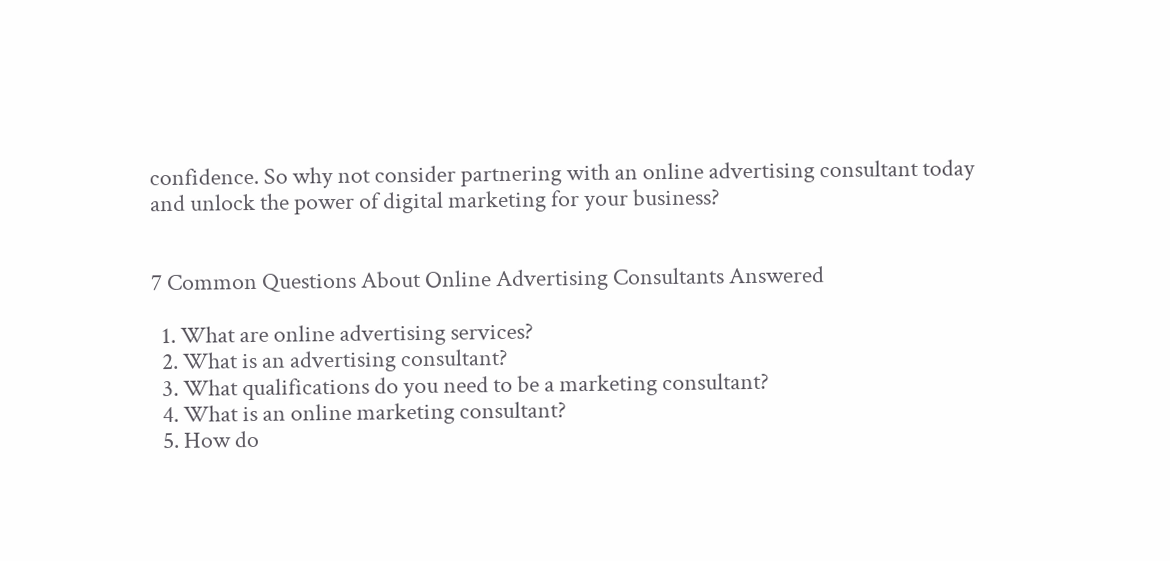confidence. So why not consider partnering with an online advertising consultant today and unlock the power of digital marketing for your business?


7 Common Questions About Online Advertising Consultants Answered

  1. What are online advertising services?
  2. What is an advertising consultant?
  3. What qualifications do you need to be a marketing consultant?
  4. What is an online marketing consultant?
  5. How do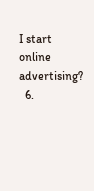I start online advertising?
  6.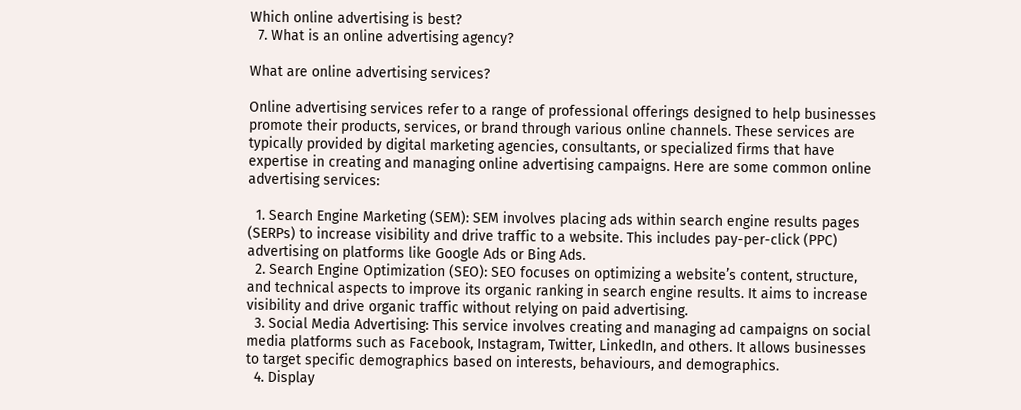Which online advertising is best?
  7. What is an online advertising agency?

What are online advertising services?

Online advertising services refer to a range of professional offerings designed to help businesses promote their products, services, or brand through various online channels. These services are typically provided by digital marketing agencies, consultants, or specialized firms that have expertise in creating and managing online advertising campaigns. Here are some common online advertising services:

  1. Search Engine Marketing (SEM): SEM involves placing ads within search engine results pages (SERPs) to increase visibility and drive traffic to a website. This includes pay-per-click (PPC) advertising on platforms like Google Ads or Bing Ads.
  2. Search Engine Optimization (SEO): SEO focuses on optimizing a website’s content, structure, and technical aspects to improve its organic ranking in search engine results. It aims to increase visibility and drive organic traffic without relying on paid advertising.
  3. Social Media Advertising: This service involves creating and managing ad campaigns on social media platforms such as Facebook, Instagram, Twitter, LinkedIn, and others. It allows businesses to target specific demographics based on interests, behaviours, and demographics.
  4. Display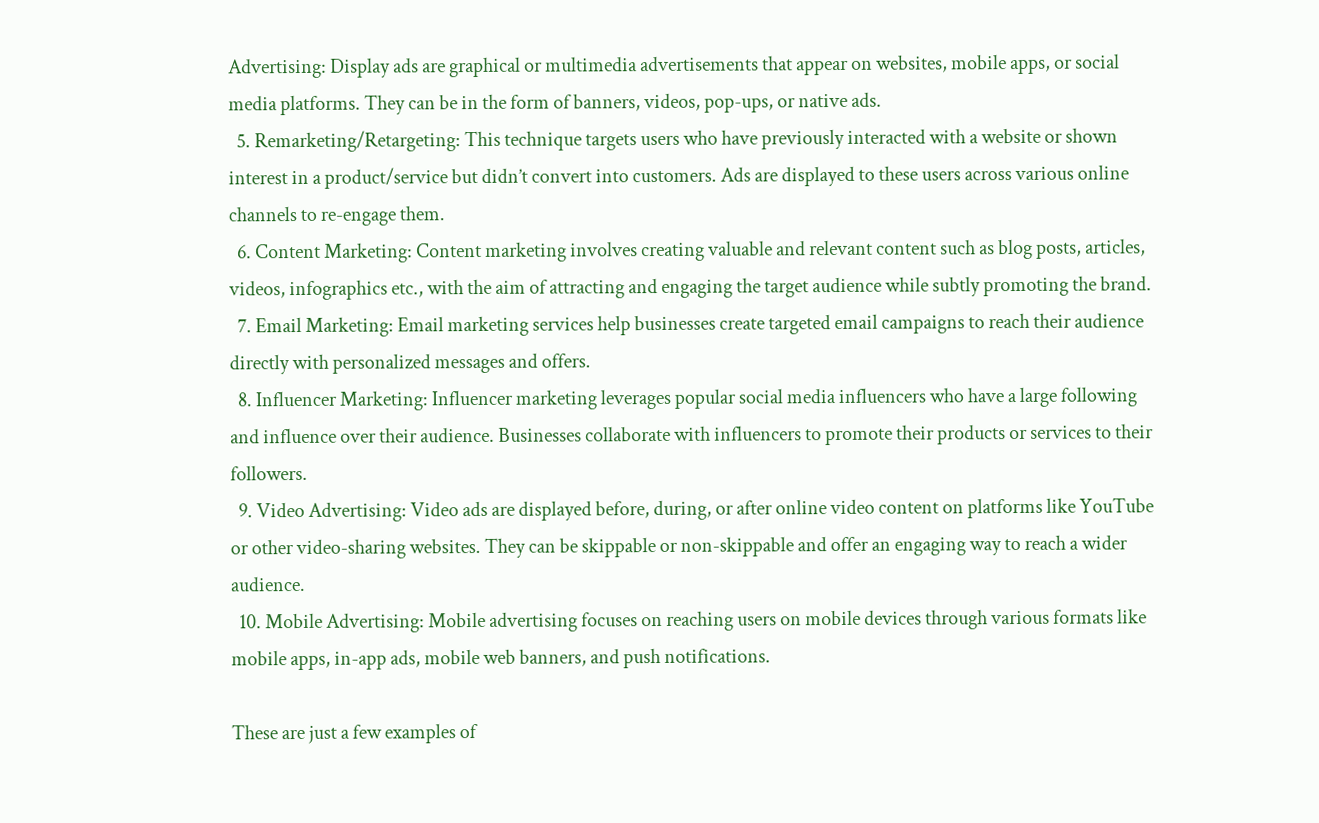Advertising: Display ads are graphical or multimedia advertisements that appear on websites, mobile apps, or social media platforms. They can be in the form of banners, videos, pop-ups, or native ads.
  5. Remarketing/Retargeting: This technique targets users who have previously interacted with a website or shown interest in a product/service but didn’t convert into customers. Ads are displayed to these users across various online channels to re-engage them.
  6. Content Marketing: Content marketing involves creating valuable and relevant content such as blog posts, articles, videos, infographics etc., with the aim of attracting and engaging the target audience while subtly promoting the brand.
  7. Email Marketing: Email marketing services help businesses create targeted email campaigns to reach their audience directly with personalized messages and offers.
  8. Influencer Marketing: Influencer marketing leverages popular social media influencers who have a large following and influence over their audience. Businesses collaborate with influencers to promote their products or services to their followers.
  9. Video Advertising: Video ads are displayed before, during, or after online video content on platforms like YouTube or other video-sharing websites. They can be skippable or non-skippable and offer an engaging way to reach a wider audience.
  10. Mobile Advertising: Mobile advertising focuses on reaching users on mobile devices through various formats like mobile apps, in-app ads, mobile web banners, and push notifications.

These are just a few examples of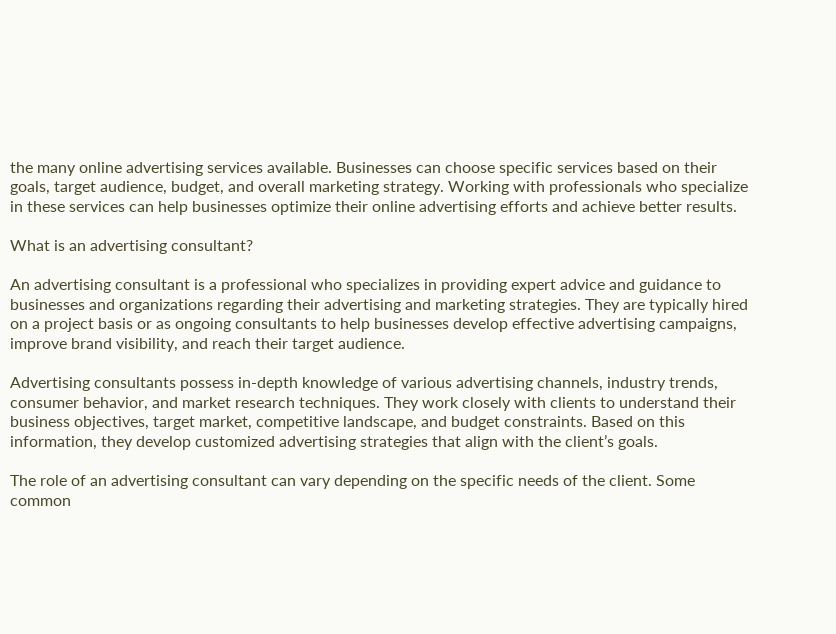the many online advertising services available. Businesses can choose specific services based on their goals, target audience, budget, and overall marketing strategy. Working with professionals who specialize in these services can help businesses optimize their online advertising efforts and achieve better results.

What is an advertising consultant?

An advertising consultant is a professional who specializes in providing expert advice and guidance to businesses and organizations regarding their advertising and marketing strategies. They are typically hired on a project basis or as ongoing consultants to help businesses develop effective advertising campaigns, improve brand visibility, and reach their target audience.

Advertising consultants possess in-depth knowledge of various advertising channels, industry trends, consumer behavior, and market research techniques. They work closely with clients to understand their business objectives, target market, competitive landscape, and budget constraints. Based on this information, they develop customized advertising strategies that align with the client’s goals.

The role of an advertising consultant can vary depending on the specific needs of the client. Some common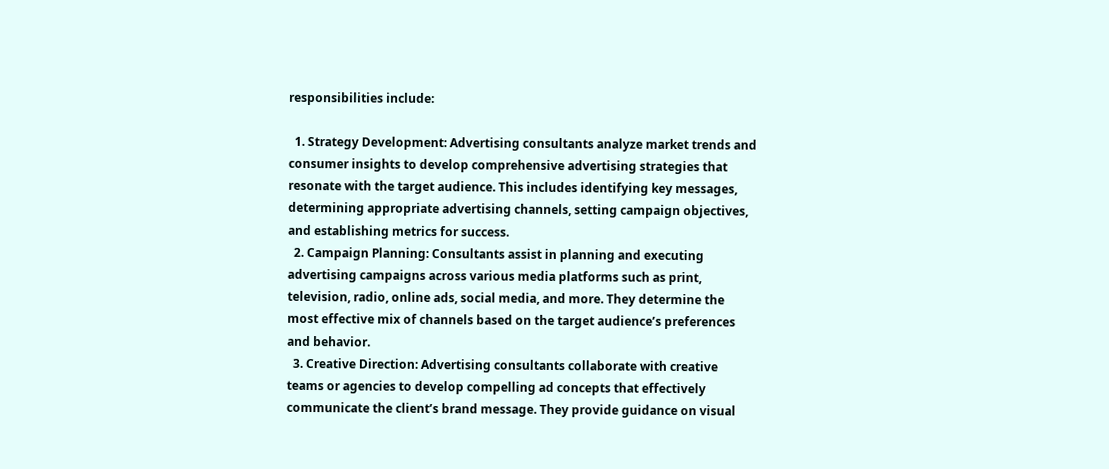responsibilities include:

  1. Strategy Development: Advertising consultants analyze market trends and consumer insights to develop comprehensive advertising strategies that resonate with the target audience. This includes identifying key messages, determining appropriate advertising channels, setting campaign objectives, and establishing metrics for success.
  2. Campaign Planning: Consultants assist in planning and executing advertising campaigns across various media platforms such as print, television, radio, online ads, social media, and more. They determine the most effective mix of channels based on the target audience’s preferences and behavior.
  3. Creative Direction: Advertising consultants collaborate with creative teams or agencies to develop compelling ad concepts that effectively communicate the client’s brand message. They provide guidance on visual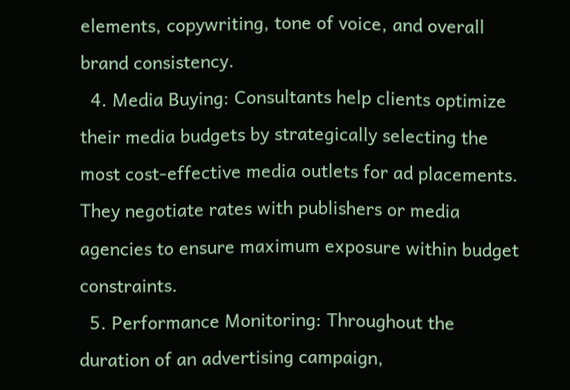elements, copywriting, tone of voice, and overall brand consistency.
  4. Media Buying: Consultants help clients optimize their media budgets by strategically selecting the most cost-effective media outlets for ad placements. They negotiate rates with publishers or media agencies to ensure maximum exposure within budget constraints.
  5. Performance Monitoring: Throughout the duration of an advertising campaign,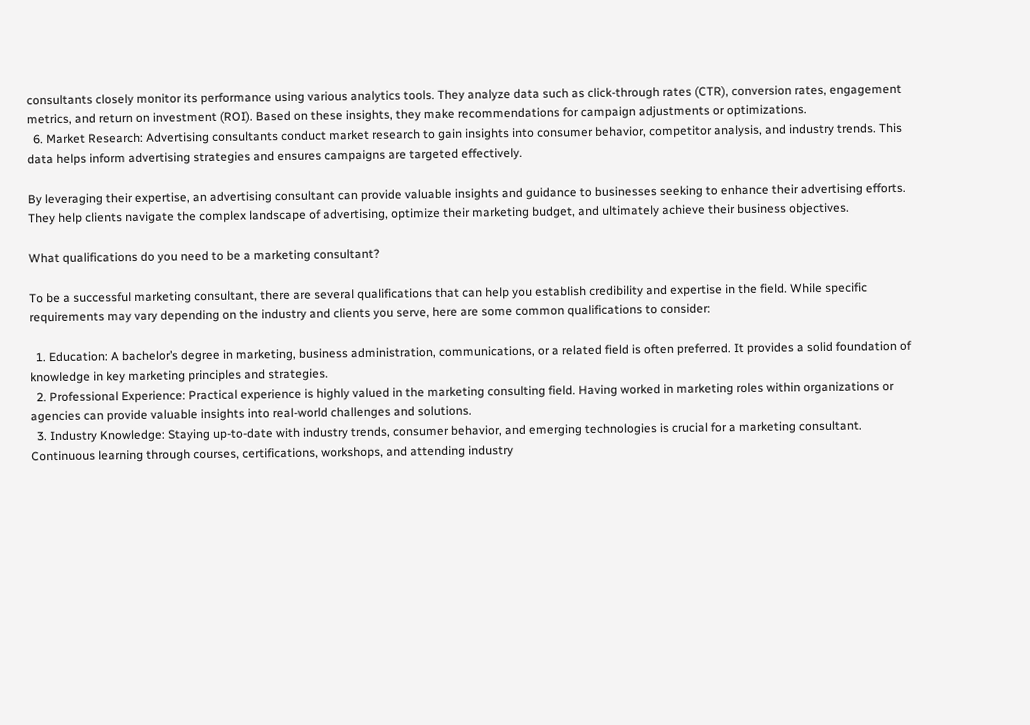consultants closely monitor its performance using various analytics tools. They analyze data such as click-through rates (CTR), conversion rates, engagement metrics, and return on investment (ROI). Based on these insights, they make recommendations for campaign adjustments or optimizations.
  6. Market Research: Advertising consultants conduct market research to gain insights into consumer behavior, competitor analysis, and industry trends. This data helps inform advertising strategies and ensures campaigns are targeted effectively.

By leveraging their expertise, an advertising consultant can provide valuable insights and guidance to businesses seeking to enhance their advertising efforts. They help clients navigate the complex landscape of advertising, optimize their marketing budget, and ultimately achieve their business objectives.

What qualifications do you need to be a marketing consultant?

To be a successful marketing consultant, there are several qualifications that can help you establish credibility and expertise in the field. While specific requirements may vary depending on the industry and clients you serve, here are some common qualifications to consider:

  1. Education: A bachelor’s degree in marketing, business administration, communications, or a related field is often preferred. It provides a solid foundation of knowledge in key marketing principles and strategies.
  2. Professional Experience: Practical experience is highly valued in the marketing consulting field. Having worked in marketing roles within organizations or agencies can provide valuable insights into real-world challenges and solutions.
  3. Industry Knowledge: Staying up-to-date with industry trends, consumer behavior, and emerging technologies is crucial for a marketing consultant. Continuous learning through courses, certifications, workshops, and attending industry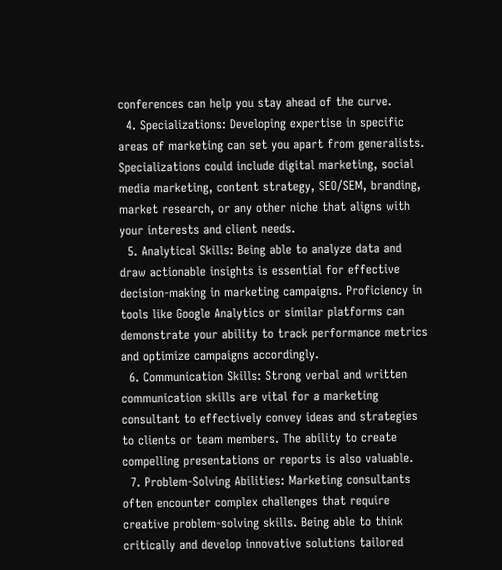conferences can help you stay ahead of the curve.
  4. Specializations: Developing expertise in specific areas of marketing can set you apart from generalists. Specializations could include digital marketing, social media marketing, content strategy, SEO/SEM, branding, market research, or any other niche that aligns with your interests and client needs.
  5. Analytical Skills: Being able to analyze data and draw actionable insights is essential for effective decision-making in marketing campaigns. Proficiency in tools like Google Analytics or similar platforms can demonstrate your ability to track performance metrics and optimize campaigns accordingly.
  6. Communication Skills: Strong verbal and written communication skills are vital for a marketing consultant to effectively convey ideas and strategies to clients or team members. The ability to create compelling presentations or reports is also valuable.
  7. Problem-Solving Abilities: Marketing consultants often encounter complex challenges that require creative problem-solving skills. Being able to think critically and develop innovative solutions tailored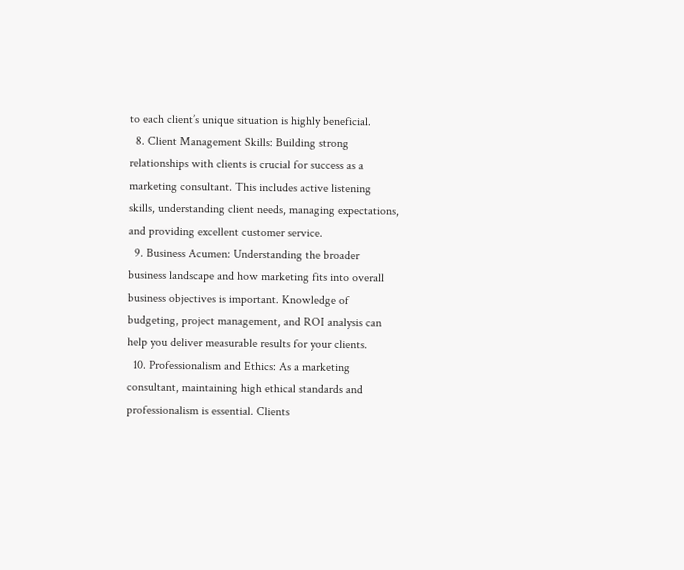to each client’s unique situation is highly beneficial.
  8. Client Management Skills: Building strong relationships with clients is crucial for success as a marketing consultant. This includes active listening skills, understanding client needs, managing expectations, and providing excellent customer service.
  9. Business Acumen: Understanding the broader business landscape and how marketing fits into overall business objectives is important. Knowledge of budgeting, project management, and ROI analysis can help you deliver measurable results for your clients.
  10. Professionalism and Ethics: As a marketing consultant, maintaining high ethical standards and professionalism is essential. Clients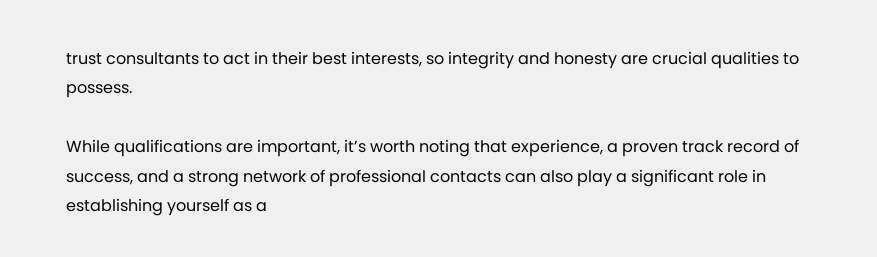trust consultants to act in their best interests, so integrity and honesty are crucial qualities to possess.

While qualifications are important, it’s worth noting that experience, a proven track record of success, and a strong network of professional contacts can also play a significant role in establishing yourself as a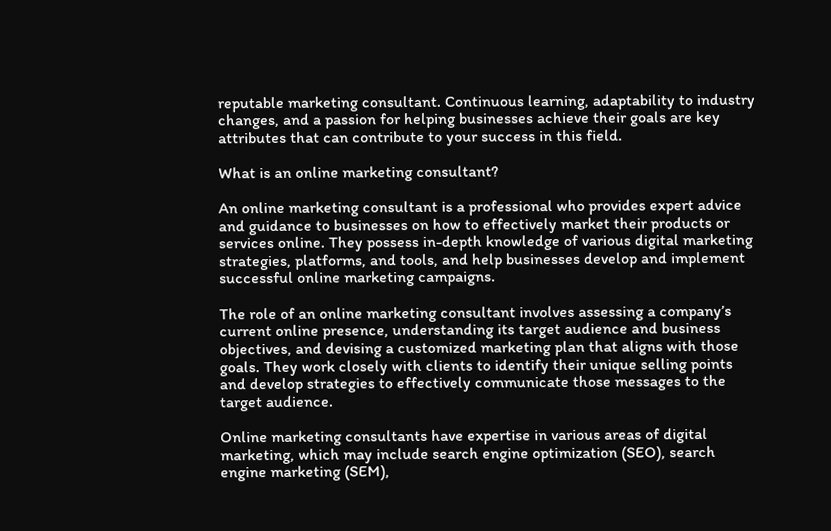reputable marketing consultant. Continuous learning, adaptability to industry changes, and a passion for helping businesses achieve their goals are key attributes that can contribute to your success in this field.

What is an online marketing consultant?

An online marketing consultant is a professional who provides expert advice and guidance to businesses on how to effectively market their products or services online. They possess in-depth knowledge of various digital marketing strategies, platforms, and tools, and help businesses develop and implement successful online marketing campaigns.

The role of an online marketing consultant involves assessing a company’s current online presence, understanding its target audience and business objectives, and devising a customized marketing plan that aligns with those goals. They work closely with clients to identify their unique selling points and develop strategies to effectively communicate those messages to the target audience.

Online marketing consultants have expertise in various areas of digital marketing, which may include search engine optimization (SEO), search engine marketing (SEM),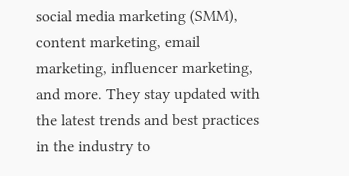social media marketing (SMM), content marketing, email marketing, influencer marketing, and more. They stay updated with the latest trends and best practices in the industry to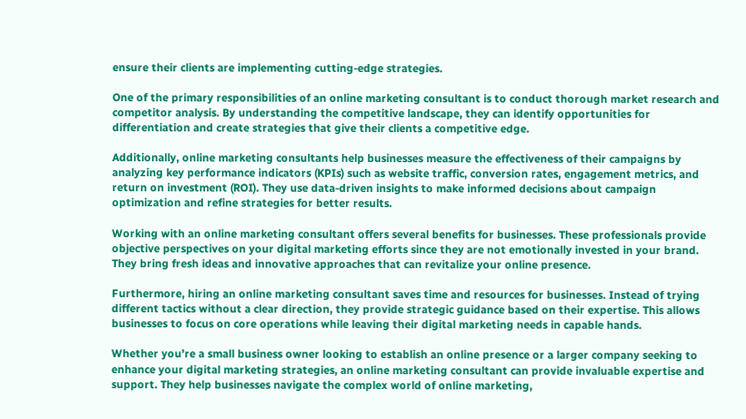ensure their clients are implementing cutting-edge strategies.

One of the primary responsibilities of an online marketing consultant is to conduct thorough market research and competitor analysis. By understanding the competitive landscape, they can identify opportunities for differentiation and create strategies that give their clients a competitive edge.

Additionally, online marketing consultants help businesses measure the effectiveness of their campaigns by analyzing key performance indicators (KPIs) such as website traffic, conversion rates, engagement metrics, and return on investment (ROI). They use data-driven insights to make informed decisions about campaign optimization and refine strategies for better results.

Working with an online marketing consultant offers several benefits for businesses. These professionals provide objective perspectives on your digital marketing efforts since they are not emotionally invested in your brand. They bring fresh ideas and innovative approaches that can revitalize your online presence.

Furthermore, hiring an online marketing consultant saves time and resources for businesses. Instead of trying different tactics without a clear direction, they provide strategic guidance based on their expertise. This allows businesses to focus on core operations while leaving their digital marketing needs in capable hands.

Whether you’re a small business owner looking to establish an online presence or a larger company seeking to enhance your digital marketing strategies, an online marketing consultant can provide invaluable expertise and support. They help businesses navigate the complex world of online marketing,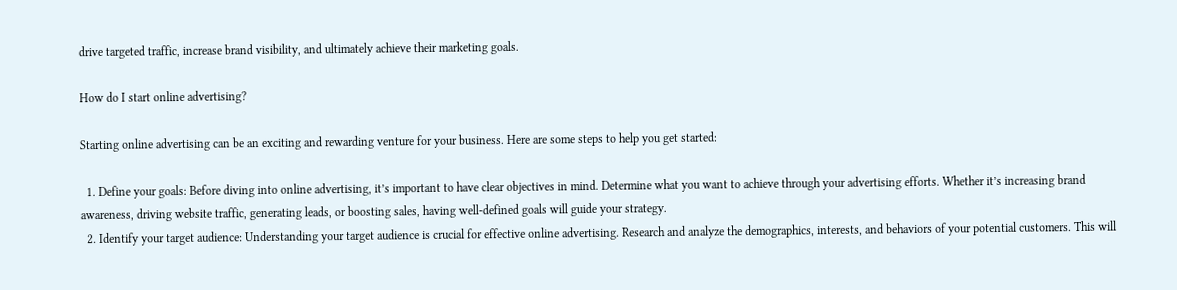drive targeted traffic, increase brand visibility, and ultimately achieve their marketing goals.

How do I start online advertising?

Starting online advertising can be an exciting and rewarding venture for your business. Here are some steps to help you get started:

  1. Define your goals: Before diving into online advertising, it’s important to have clear objectives in mind. Determine what you want to achieve through your advertising efforts. Whether it’s increasing brand awareness, driving website traffic, generating leads, or boosting sales, having well-defined goals will guide your strategy.
  2. Identify your target audience: Understanding your target audience is crucial for effective online advertising. Research and analyze the demographics, interests, and behaviors of your potential customers. This will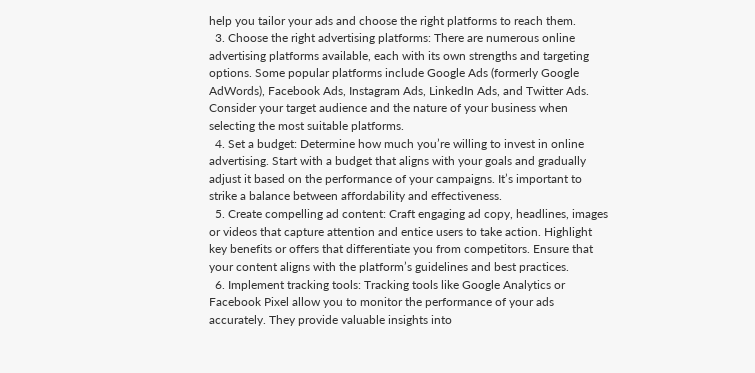help you tailor your ads and choose the right platforms to reach them.
  3. Choose the right advertising platforms: There are numerous online advertising platforms available, each with its own strengths and targeting options. Some popular platforms include Google Ads (formerly Google AdWords), Facebook Ads, Instagram Ads, LinkedIn Ads, and Twitter Ads. Consider your target audience and the nature of your business when selecting the most suitable platforms.
  4. Set a budget: Determine how much you’re willing to invest in online advertising. Start with a budget that aligns with your goals and gradually adjust it based on the performance of your campaigns. It’s important to strike a balance between affordability and effectiveness.
  5. Create compelling ad content: Craft engaging ad copy, headlines, images or videos that capture attention and entice users to take action. Highlight key benefits or offers that differentiate you from competitors. Ensure that your content aligns with the platform’s guidelines and best practices.
  6. Implement tracking tools: Tracking tools like Google Analytics or Facebook Pixel allow you to monitor the performance of your ads accurately. They provide valuable insights into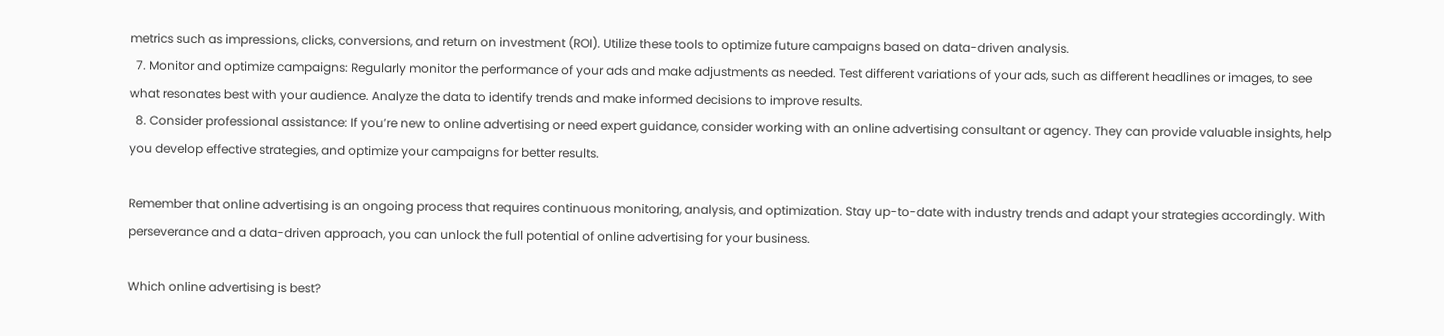metrics such as impressions, clicks, conversions, and return on investment (ROI). Utilize these tools to optimize future campaigns based on data-driven analysis.
  7. Monitor and optimize campaigns: Regularly monitor the performance of your ads and make adjustments as needed. Test different variations of your ads, such as different headlines or images, to see what resonates best with your audience. Analyze the data to identify trends and make informed decisions to improve results.
  8. Consider professional assistance: If you’re new to online advertising or need expert guidance, consider working with an online advertising consultant or agency. They can provide valuable insights, help you develop effective strategies, and optimize your campaigns for better results.

Remember that online advertising is an ongoing process that requires continuous monitoring, analysis, and optimization. Stay up-to-date with industry trends and adapt your strategies accordingly. With perseverance and a data-driven approach, you can unlock the full potential of online advertising for your business.

Which online advertising is best?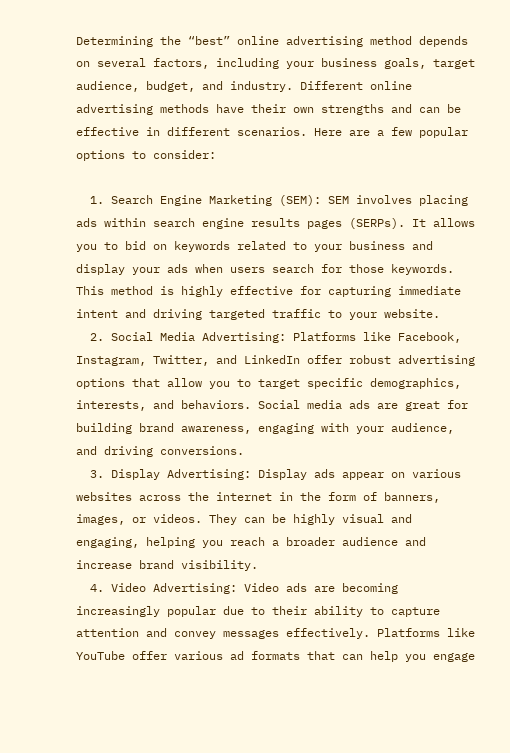Determining the “best” online advertising method depends on several factors, including your business goals, target audience, budget, and industry. Different online advertising methods have their own strengths and can be effective in different scenarios. Here are a few popular options to consider:

  1. Search Engine Marketing (SEM): SEM involves placing ads within search engine results pages (SERPs). It allows you to bid on keywords related to your business and display your ads when users search for those keywords. This method is highly effective for capturing immediate intent and driving targeted traffic to your website.
  2. Social Media Advertising: Platforms like Facebook, Instagram, Twitter, and LinkedIn offer robust advertising options that allow you to target specific demographics, interests, and behaviors. Social media ads are great for building brand awareness, engaging with your audience, and driving conversions.
  3. Display Advertising: Display ads appear on various websites across the internet in the form of banners, images, or videos. They can be highly visual and engaging, helping you reach a broader audience and increase brand visibility.
  4. Video Advertising: Video ads are becoming increasingly popular due to their ability to capture attention and convey messages effectively. Platforms like YouTube offer various ad formats that can help you engage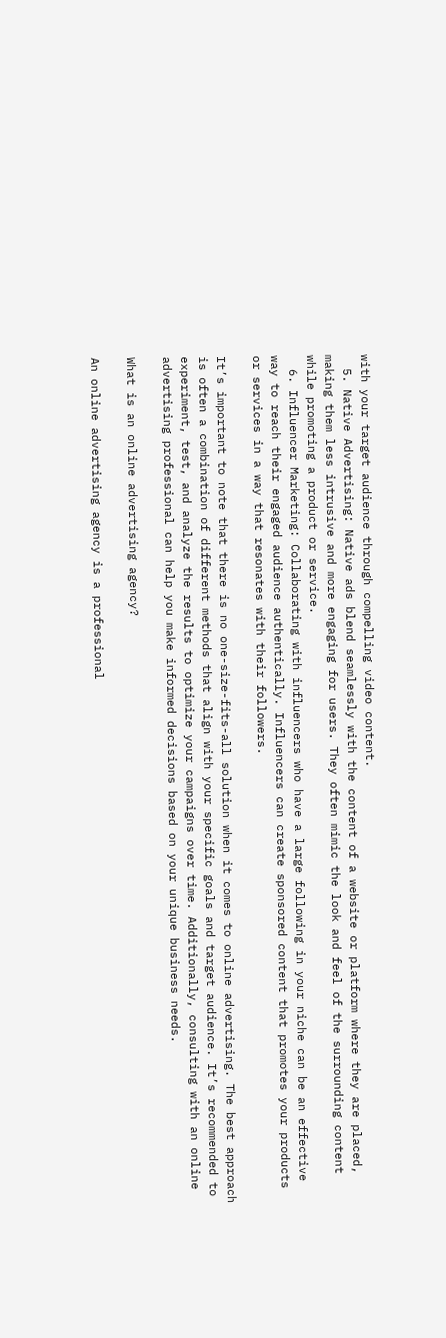with your target audience through compelling video content.
  5. Native Advertising: Native ads blend seamlessly with the content of a website or platform where they are placed, making them less intrusive and more engaging for users. They often mimic the look and feel of the surrounding content while promoting a product or service.
  6. Influencer Marketing: Collaborating with influencers who have a large following in your niche can be an effective way to reach their engaged audience authentically. Influencers can create sponsored content that promotes your products or services in a way that resonates with their followers.

It’s important to note that there is no one-size-fits-all solution when it comes to online advertising. The best approach is often a combination of different methods that align with your specific goals and target audience. It’s recommended to experiment, test, and analyze the results to optimize your campaigns over time. Additionally, consulting with an online advertising professional can help you make informed decisions based on your unique business needs.

What is an online advertising agency?

An online advertising agency is a professional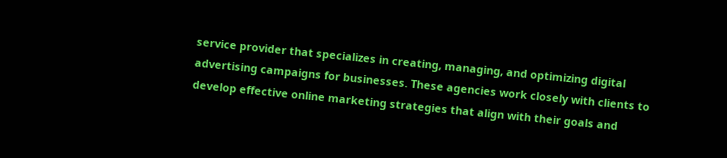service provider that specializes in creating, managing, and optimizing digital advertising campaigns for businesses. These agencies work closely with clients to develop effective online marketing strategies that align with their goals and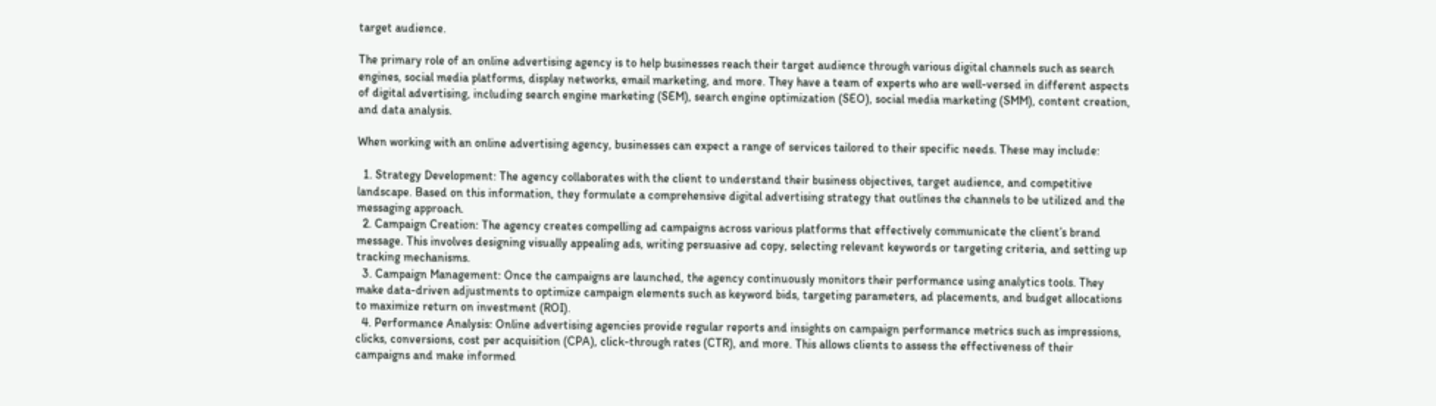target audience.

The primary role of an online advertising agency is to help businesses reach their target audience through various digital channels such as search engines, social media platforms, display networks, email marketing, and more. They have a team of experts who are well-versed in different aspects of digital advertising, including search engine marketing (SEM), search engine optimization (SEO), social media marketing (SMM), content creation, and data analysis.

When working with an online advertising agency, businesses can expect a range of services tailored to their specific needs. These may include:

  1. Strategy Development: The agency collaborates with the client to understand their business objectives, target audience, and competitive landscape. Based on this information, they formulate a comprehensive digital advertising strategy that outlines the channels to be utilized and the messaging approach.
  2. Campaign Creation: The agency creates compelling ad campaigns across various platforms that effectively communicate the client’s brand message. This involves designing visually appealing ads, writing persuasive ad copy, selecting relevant keywords or targeting criteria, and setting up tracking mechanisms.
  3. Campaign Management: Once the campaigns are launched, the agency continuously monitors their performance using analytics tools. They make data-driven adjustments to optimize campaign elements such as keyword bids, targeting parameters, ad placements, and budget allocations to maximize return on investment (ROI).
  4. Performance Analysis: Online advertising agencies provide regular reports and insights on campaign performance metrics such as impressions, clicks, conversions, cost per acquisition (CPA), click-through rates (CTR), and more. This allows clients to assess the effectiveness of their campaigns and make informed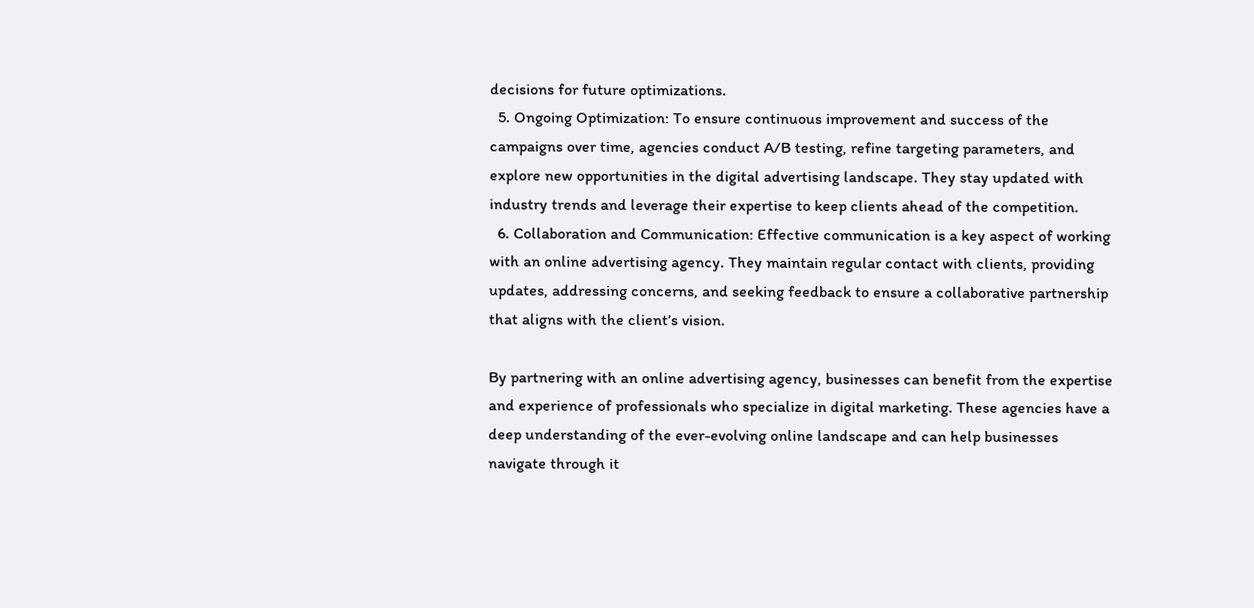decisions for future optimizations.
  5. Ongoing Optimization: To ensure continuous improvement and success of the campaigns over time, agencies conduct A/B testing, refine targeting parameters, and explore new opportunities in the digital advertising landscape. They stay updated with industry trends and leverage their expertise to keep clients ahead of the competition.
  6. Collaboration and Communication: Effective communication is a key aspect of working with an online advertising agency. They maintain regular contact with clients, providing updates, addressing concerns, and seeking feedback to ensure a collaborative partnership that aligns with the client’s vision.

By partnering with an online advertising agency, businesses can benefit from the expertise and experience of professionals who specialize in digital marketing. These agencies have a deep understanding of the ever-evolving online landscape and can help businesses navigate through it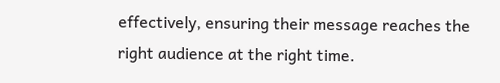effectively, ensuring their message reaches the right audience at the right time.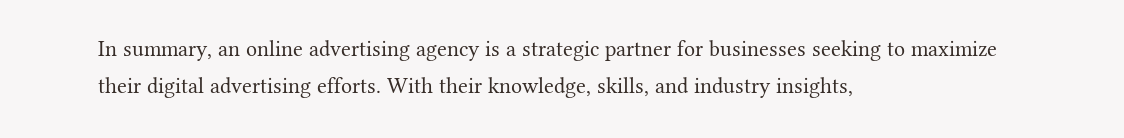In summary, an online advertising agency is a strategic partner for businesses seeking to maximize their digital advertising efforts. With their knowledge, skills, and industry insights,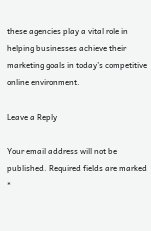these agencies play a vital role in helping businesses achieve their marketing goals in today’s competitive online environment.

Leave a Reply

Your email address will not be published. Required fields are marked *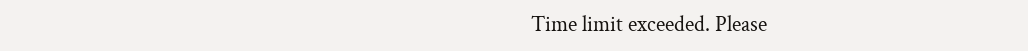Time limit exceeded. Please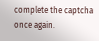complete the captcha once again.